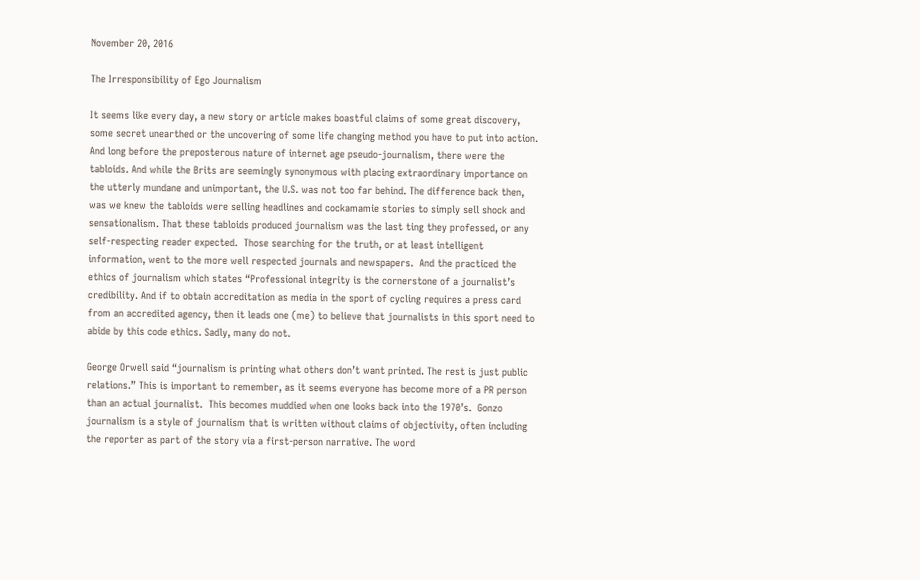November 20, 2016

The Irresponsibility of Ego Journalism

It seems like every day, a new story or article makes boastful claims of some great discovery, some secret unearthed or the uncovering of some life changing method you have to put into action.  And long before the preposterous nature of internet age pseudo-journalism, there were the tabloids. And while the Brits are seemingly synonymous with placing extraordinary importance on the utterly mundane and unimportant, the U.S. was not too far behind. The difference back then, was we knew the tabloids were selling headlines and cockamamie stories to simply sell shock and sensationalism. That these tabloids produced journalism was the last ting they professed, or any self-respecting reader expected.  Those searching for the truth, or at least intelligent information, went to the more well respected journals and newspapers.  And the practiced the ethics of journalism which states “Professional integrity is the cornerstone of a journalist’s credibility. And if to obtain accreditation as media in the sport of cycling requires a press card from an accredited agency, then it leads one (me) to believe that journalists in this sport need to abide by this code ethics. Sadly, many do not.

George Orwell said “journalism is printing what others don’t want printed. The rest is just public relations.” This is important to remember, as it seems everyone has become more of a PR person than an actual journalist.  This becomes muddied when one looks back into the 1970’s.  Gonzo journalism is a style of journalism that is written without claims of objectivity, often including the reporter as part of the story via a first-person narrative. The word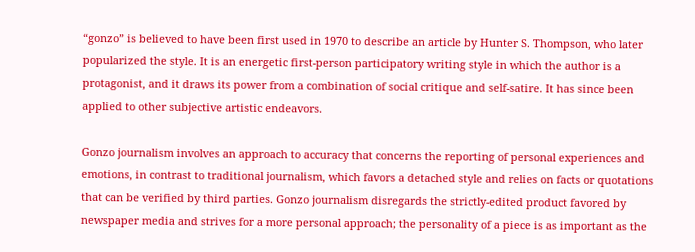“gonzo” is believed to have been first used in 1970 to describe an article by Hunter S. Thompson, who later popularized the style. It is an energetic first-person participatory writing style in which the author is a protagonist, and it draws its power from a combination of social critique and self-satire. It has since been applied to other subjective artistic endeavors.

Gonzo journalism involves an approach to accuracy that concerns the reporting of personal experiences and emotions, in contrast to traditional journalism, which favors a detached style and relies on facts or quotations that can be verified by third parties. Gonzo journalism disregards the strictly-edited product favored by newspaper media and strives for a more personal approach; the personality of a piece is as important as the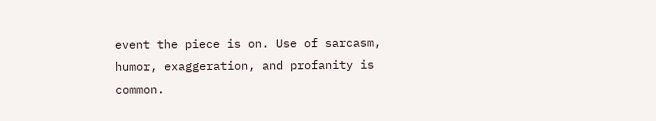event the piece is on. Use of sarcasm, humor, exaggeration, and profanity is common.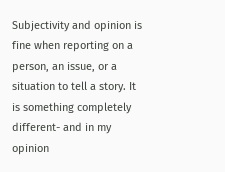Subjectivity and opinion is fine when reporting on a person, an issue, or a situation to tell a story. It is something completely different- and in my opinion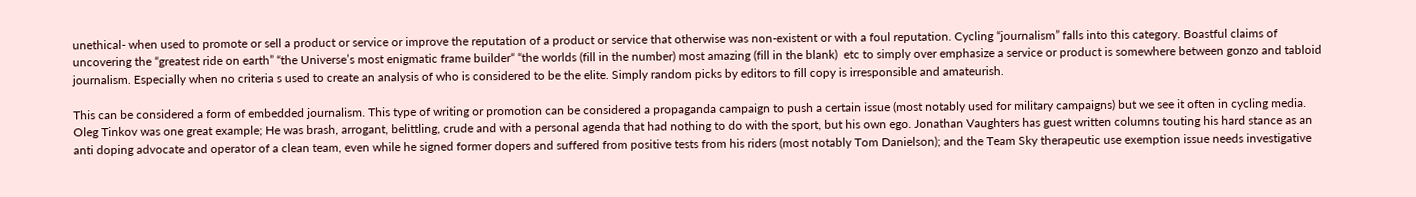unethical- when used to promote or sell a product or service or improve the reputation of a product or service that otherwise was non-existent or with a foul reputation. Cycling “journalism” falls into this category. Boastful claims of uncovering the “greatest ride on earth” “the Universe’s most enigmatic frame builder“ “the worlds (fill in the number) most amazing (fill in the blank)  etc to simply over emphasize a service or product is somewhere between gonzo and tabloid journalism. Especially when no criteria s used to create an analysis of who is considered to be the elite. Simply random picks by editors to fill copy is irresponsible and amateurish.

This can be considered a form of embedded journalism. This type of writing or promotion can be considered a propaganda campaign to push a certain issue (most notably used for military campaigns) but we see it often in cycling media.  Oleg Tinkov was one great example; He was brash, arrogant, belittling, crude and with a personal agenda that had nothing to do with the sport, but his own ego. Jonathan Vaughters has guest written columns touting his hard stance as an anti doping advocate and operator of a clean team, even while he signed former dopers and suffered from positive tests from his riders (most notably Tom Danielson); and the Team Sky therapeutic use exemption issue needs investigative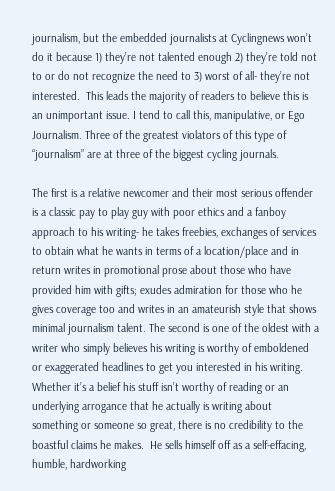journalism, but the embedded journalists at Cyclingnews won’t do it because 1) they’re not talented enough 2) they’re told not to or do not recognize the need to 3) worst of all- they’re not interested.  This leads the majority of readers to believe this is an unimportant issue. I tend to call this, manipulative, or Ego Journalism. Three of the greatest violators of this type of “journalism” are at three of the biggest cycling journals.

The first is a relative newcomer and their most serious offender is a classic pay to play guy with poor ethics and a fanboy approach to his writing- he takes freebies, exchanges of services to obtain what he wants in terms of a location/place and in return writes in promotional prose about those who have provided him with gifts; exudes admiration for those who he gives coverage too and writes in an amateurish style that shows minimal journalism talent. The second is one of the oldest with a writer who simply believes his writing is worthy of emboldened or exaggerated headlines to get you interested in his writing. Whether it’s a belief his stuff isn’t worthy of reading or an underlying arrogance that he actually is writing about something or someone so great, there is no credibility to the boastful claims he makes.  He sells himself off as a self-effacing, humble, hardworking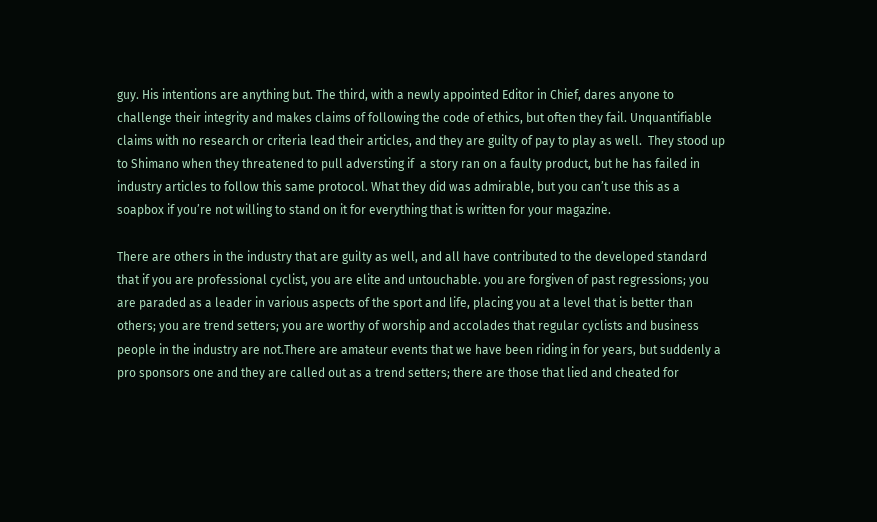guy. His intentions are anything but. The third, with a newly appointed Editor in Chief, dares anyone to challenge their integrity and makes claims of following the code of ethics, but often they fail. Unquantifiable claims with no research or criteria lead their articles, and they are guilty of pay to play as well.  They stood up to Shimano when they threatened to pull adversting if  a story ran on a faulty product, but he has failed in industry articles to follow this same protocol. What they did was admirable, but you can’t use this as a soapbox if you’re not willing to stand on it for everything that is written for your magazine.

There are others in the industry that are guilty as well, and all have contributed to the developed standard that if you are professional cyclist, you are elite and untouchable. you are forgiven of past regressions; you are paraded as a leader in various aspects of the sport and life, placing you at a level that is better than others; you are trend setters; you are worthy of worship and accolades that regular cyclists and business people in the industry are not.There are amateur events that we have been riding in for years, but suddenly a pro sponsors one and they are called out as a trend setters; there are those that lied and cheated for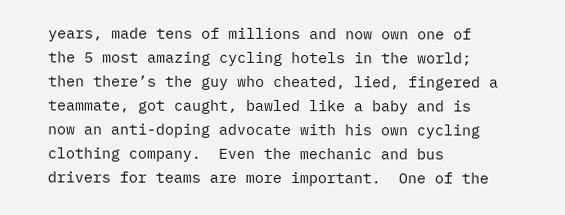years, made tens of millions and now own one of the 5 most amazing cycling hotels in the world;  then there’s the guy who cheated, lied, fingered a teammate, got caught, bawled like a baby and is now an anti-doping advocate with his own cycling clothing company.  Even the mechanic and bus drivers for teams are more important.  One of the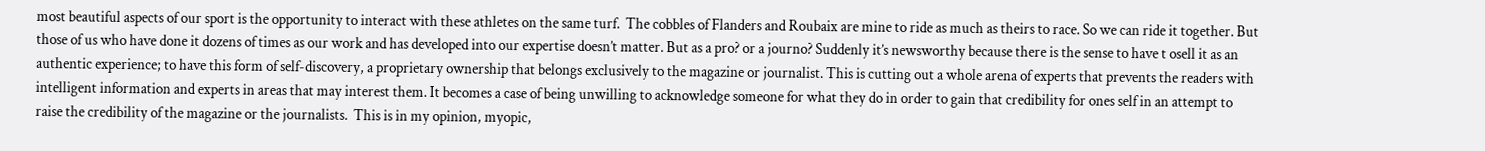most beautiful aspects of our sport is the opportunity to interact with these athletes on the same turf.  The cobbles of Flanders and Roubaix are mine to ride as much as theirs to race. So we can ride it together. But those of us who have done it dozens of times as our work and has developed into our expertise doesn’t matter. But as a pro? or a journo? Suddenly it’s newsworthy because there is the sense to have t osell it as an authentic experience; to have this form of self-discovery, a proprietary ownership that belongs exclusively to the magazine or journalist. This is cutting out a whole arena of experts that prevents the readers with intelligent information and experts in areas that may interest them. It becomes a case of being unwilling to acknowledge someone for what they do in order to gain that credibility for ones self in an attempt to raise the credibility of the magazine or the journalists.  This is in my opinion, myopic,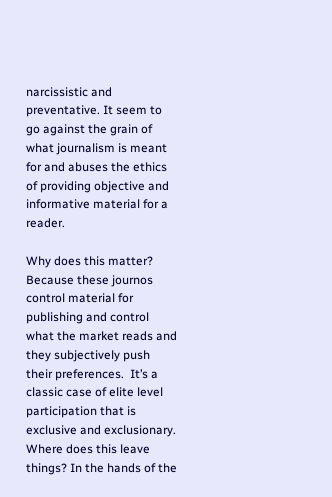narcissistic and preventative. It seem to go against the grain of what journalism is meant for and abuses the ethics of providing objective and informative material for a reader.

Why does this matter? Because these journos control material for publishing and control what the market reads and they subjectively push their preferences.  It’s a classic case of elite level participation that is exclusive and exclusionary. Where does this leave things? In the hands of the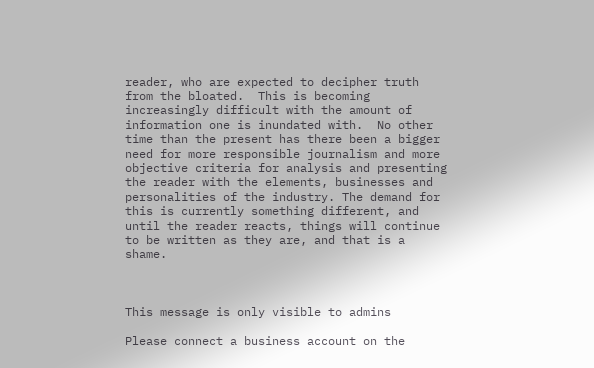reader, who are expected to decipher truth from the bloated.  This is becoming increasingly difficult with the amount of information one is inundated with.  No other time than the present has there been a bigger need for more responsible journalism and more objective criteria for analysis and presenting the reader with the elements, businesses and personalities of the industry. The demand for this is currently something different, and until the reader reacts, things will continue to be written as they are, and that is a shame.



This message is only visible to admins

Please connect a business account on the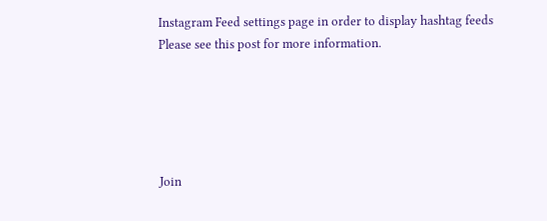Instagram Feed settings page in order to display hashtag feeds
Please see this post for more information.





Join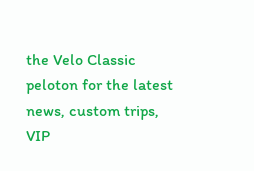the Velo Classic peloton for the latest news, custom trips, VIP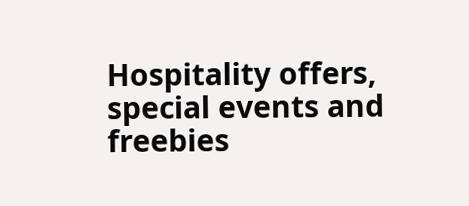Hospitality offers, special events and freebies